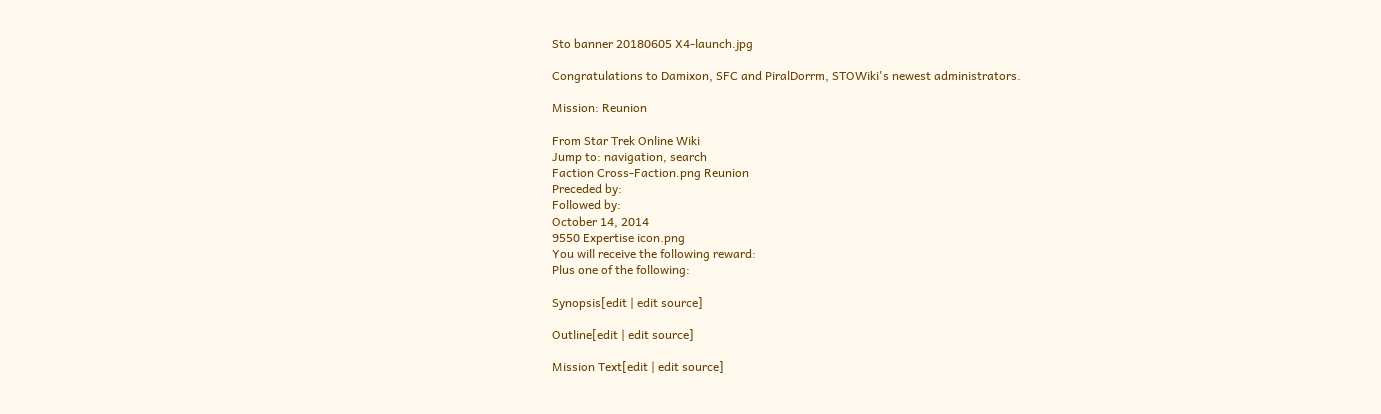Sto banner 20180605 X4-launch.jpg

Congratulations to Damixon, SFC and PiralDorrm, STOWiki's newest administrators.

Mission: Reunion

From Star Trek Online Wiki
Jump to: navigation, search
Faction Cross-Faction.png Reunion
Preceded by:
Followed by:
October 14, 2014
9550 Expertise icon.png
You will receive the following reward:
Plus one of the following:

Synopsis[edit | edit source]

Outline[edit | edit source]

Mission Text[edit | edit source]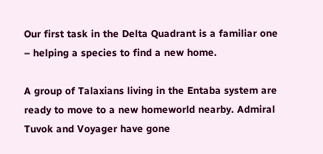Our first task in the Delta Quadrant is a familiar one – helping a species to find a new home.

A group of Talaxians living in the Entaba system are ready to move to a new homeworld nearby. Admiral Tuvok and Voyager have gone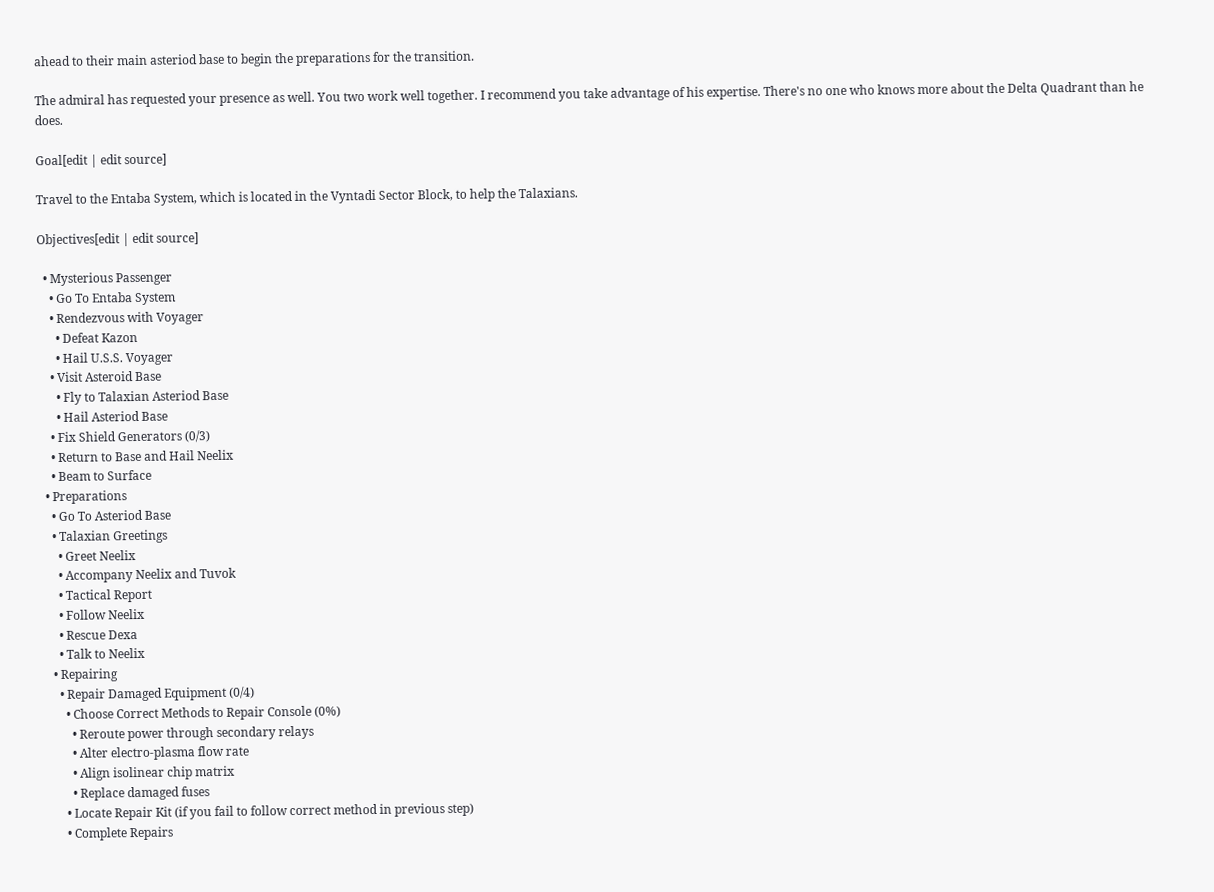ahead to their main asteriod base to begin the preparations for the transition.

The admiral has requested your presence as well. You two work well together. I recommend you take advantage of his expertise. There's no one who knows more about the Delta Quadrant than he does.

Goal[edit | edit source]

Travel to the Entaba System, which is located in the Vyntadi Sector Block, to help the Talaxians.

Objectives[edit | edit source]

  • Mysterious Passenger
    • Go To Entaba System
    • Rendezvous with Voyager
      • Defeat Kazon
      • Hail U.S.S. Voyager
    • Visit Asteroid Base
      • Fly to Talaxian Asteriod Base
      • Hail Asteriod Base
    • Fix Shield Generators (0/3)
    • Return to Base and Hail Neelix
    • Beam to Surface
  • Preparations
    • Go To Asteriod Base
    • Talaxian Greetings
      • Greet Neelix
      • Accompany Neelix and Tuvok
      • Tactical Report
      • Follow Neelix
      • Rescue Dexa
      • Talk to Neelix
    • Repairing
      • Repair Damaged Equipment (0/4)
        • Choose Correct Methods to Repair Console (0%)
          • Reroute power through secondary relays
          • Alter electro-plasma flow rate
          • Align isolinear chip matrix
          • Replace damaged fuses
        • Locate Repair Kit (if you fail to follow correct method in previous step)
        • Complete Repairs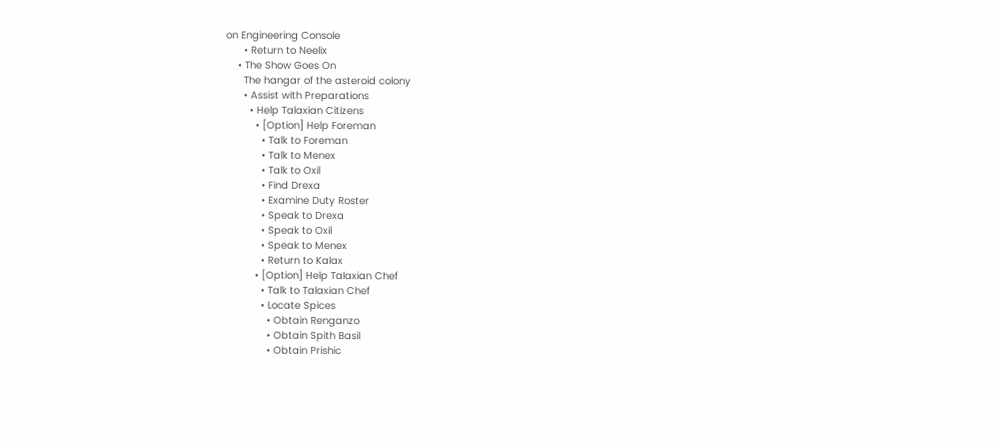on Engineering Console
      • Return to Neelix
    • The Show Goes On
      The hangar of the asteroid colony
      • Assist with Preparations
        • Help Talaxian Citizens
          • [Option] Help Foreman
            • Talk to Foreman
            • Talk to Menex
            • Talk to Oxil
            • Find Drexa
            • Examine Duty Roster
            • Speak to Drexa
            • Speak to Oxil
            • Speak to Menex
            • Return to Kalax
          • [Option] Help Talaxian Chef
            • Talk to Talaxian Chef
            • Locate Spices
              • Obtain Renganzo
              • Obtain Spith Basil
              • Obtain Prishic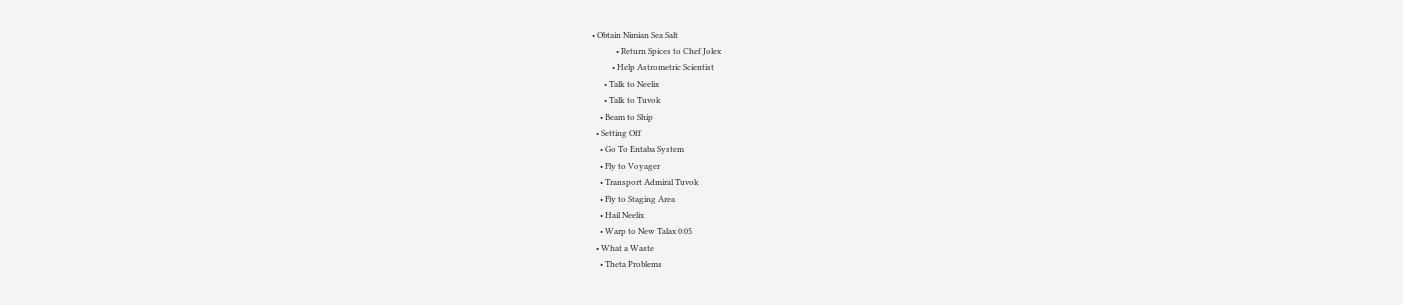• Obtain Nimian Sea Salt
            • Return Spices to Chef Jolex
          • Help Astrometric Scientist
      • Talk to Neelix
      • Talk to Tuvok
    • Beam to Ship
  • Setting Off
    • Go To Entaba System
    • Fly to Voyager
    • Transport Admiral Tuvok
    • Fly to Staging Area
    • Hail Neelix
    • Warp to New Talax 0:05
  • What a Waste
    • Theta Problems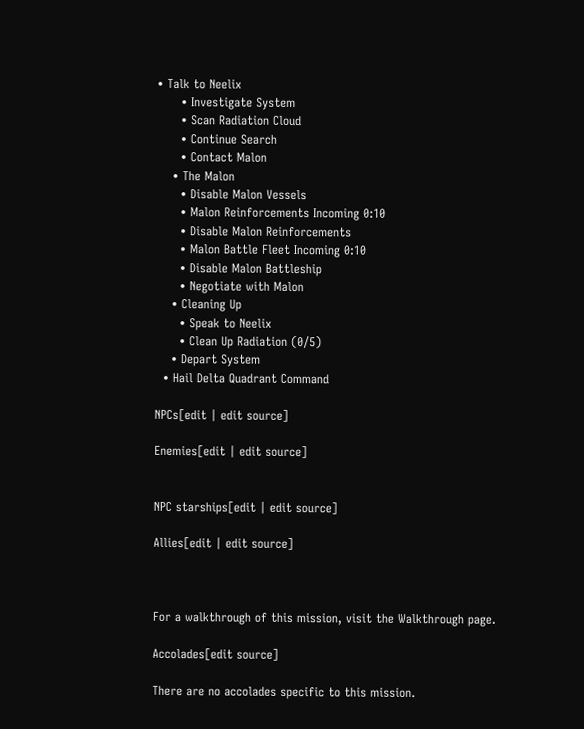• Talk to Neelix
      • Investigate System
      • Scan Radiation Cloud
      • Continue Search
      • Contact Malon
    • The Malon
      • Disable Malon Vessels
      • Malon Reinforcements Incoming 0:10
      • Disable Malon Reinforcements
      • Malon Battle Fleet Incoming 0:10
      • Disable Malon Battleship
      • Negotiate with Malon
    • Cleaning Up
      • Speak to Neelix
      • Clean Up Radiation (0/5)
    • Depart System
  • Hail Delta Quadrant Command

NPCs[edit | edit source]

Enemies[edit | edit source]


NPC starships[edit | edit source]

Allies[edit | edit source]



For a walkthrough of this mission, visit the Walkthrough page.

Accolades[edit source]

There are no accolades specific to this mission.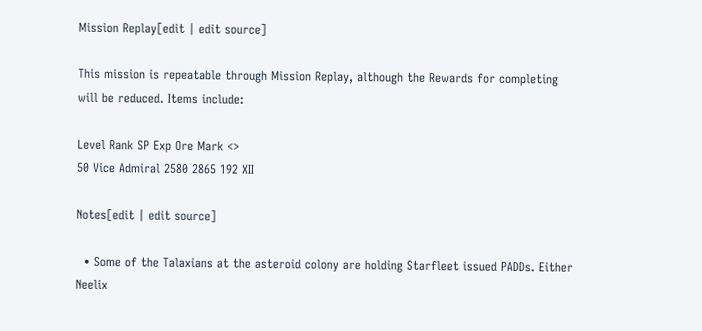Mission Replay[edit | edit source]

This mission is repeatable through Mission Replay, although the Rewards for completing will be reduced. Items include:

Level Rank SP Exp Ore Mark <>
50 Vice Admiral 2580 2865 192 XII

Notes[edit | edit source]

  • Some of the Talaxians at the asteroid colony are holding Starfleet issued PADDs. Either Neelix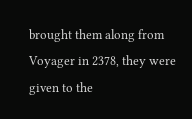brought them along from Voyager in 2378, they were given to the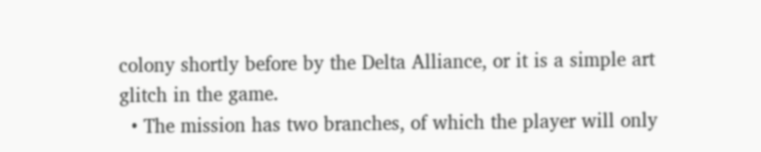colony shortly before by the Delta Alliance, or it is a simple art glitch in the game.
  • The mission has two branches, of which the player will only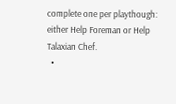complete one per playthough: either Help Foreman or Help Talaxian Chef.
  •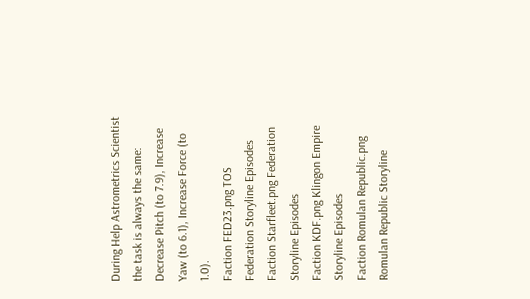During Help Astrometrics Scientist the task is always the same: Decrease Pitch (to 7.9), Increase Yaw (to 6.1), Increase Force (to 1.0).
Faction FED23.png TOS Federation Storyline Episodes
Faction Starfleet.png Federation Storyline Episodes
Faction KDF.png Klingon Empire Storyline Episodes
Faction Romulan Republic.png Romulan Republic Storyline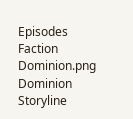Episodes
Faction Dominion.png Dominion Storyline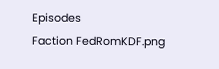Episodes
Faction FedRomKDF.png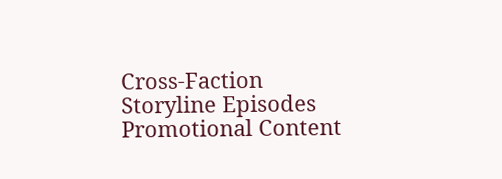Cross-Faction Storyline Episodes
Promotional Content